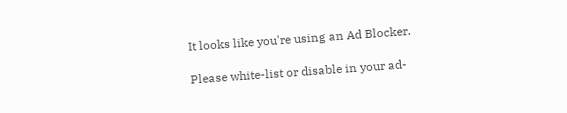It looks like you're using an Ad Blocker.

Please white-list or disable in your ad-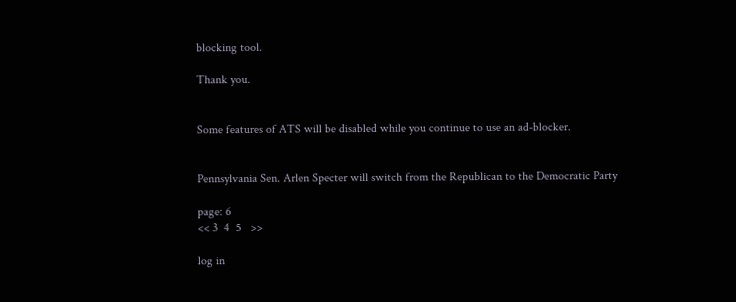blocking tool.

Thank you.


Some features of ATS will be disabled while you continue to use an ad-blocker.


Pennsylvania Sen. Arlen Specter will switch from the Republican to the Democratic Party

page: 6
<< 3  4  5   >>

log in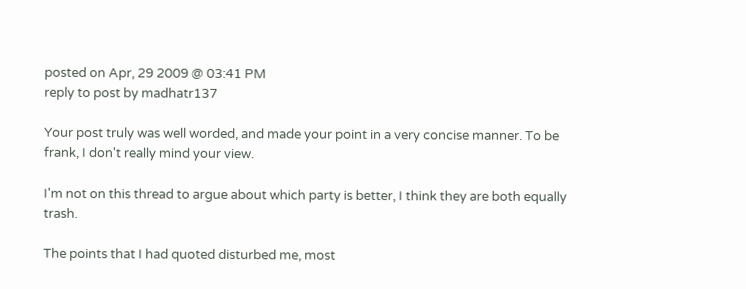posted on Apr, 29 2009 @ 03:41 PM
reply to post by madhatr137

Your post truly was well worded, and made your point in a very concise manner. To be frank, I don't really mind your view.

I'm not on this thread to argue about which party is better, I think they are both equally trash.

The points that I had quoted disturbed me, most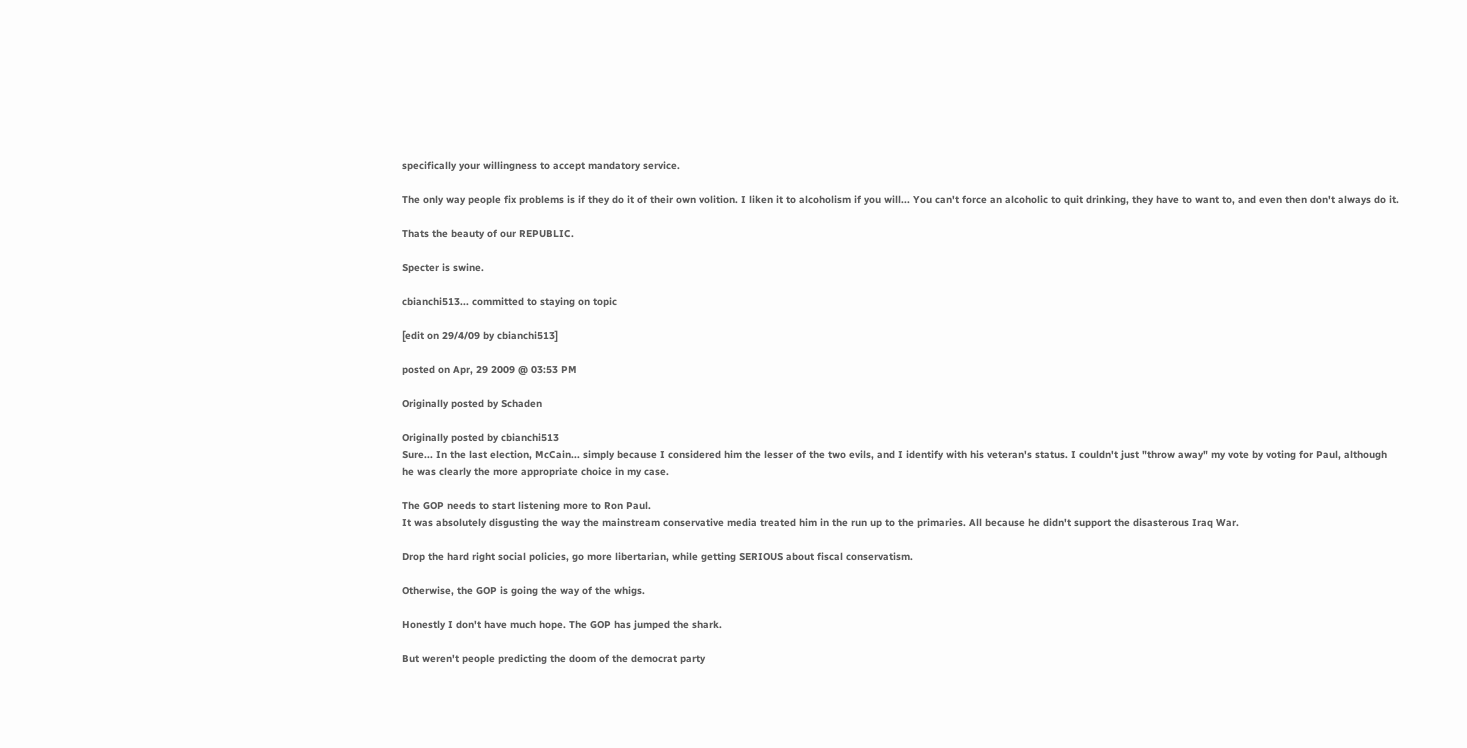specifically your willingness to accept mandatory service.

The only way people fix problems is if they do it of their own volition. I liken it to alcoholism if you will... You can't force an alcoholic to quit drinking, they have to want to, and even then don't always do it.

Thats the beauty of our REPUBLIC.

Specter is swine.

cbianchi513... committed to staying on topic

[edit on 29/4/09 by cbianchi513]

posted on Apr, 29 2009 @ 03:53 PM

Originally posted by Schaden

Originally posted by cbianchi513
Sure... In the last election, McCain... simply because I considered him the lesser of the two evils, and I identify with his veteran's status. I couldn't just "throw away" my vote by voting for Paul, although he was clearly the more appropriate choice in my case.

The GOP needs to start listening more to Ron Paul.
It was absolutely disgusting the way the mainstream conservative media treated him in the run up to the primaries. All because he didn't support the disasterous Iraq War.

Drop the hard right social policies, go more libertarian, while getting SERIOUS about fiscal conservatism.

Otherwise, the GOP is going the way of the whigs.

Honestly I don't have much hope. The GOP has jumped the shark.

But weren't people predicting the doom of the democrat party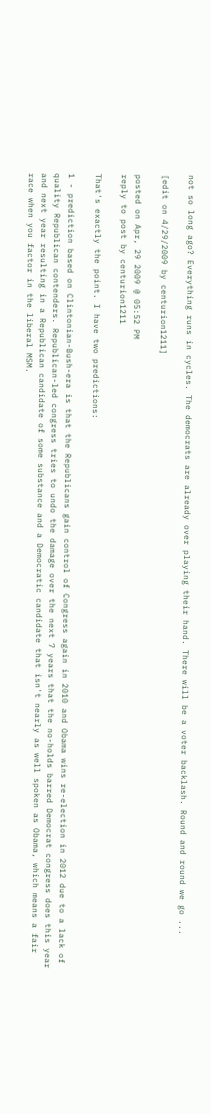not so long ago? Everything runs in cycles. The democrats are already over playing their hand. There will be a voter backlash. Round and round we go ...

[edit on 4/29/2009 by centurion1211]

posted on Apr, 29 2009 @ 05:52 PM
reply to post by centurion1211

That's exactly the point. I have two predictions:

1 - prediction based on Clintonian-Bush-era is that the Republicans gain control of Congress again in 2010 and Obama wins re-election in 2012 due to a lack of quality Republican contenders. Republican-led congress tries to undo the damage over the next 7 years that the no-holds barred Democrat congress does this year and next year resulting in a Republican candidate of some substance and a Democratic candidate that isn't nearly as well spoken as Obama, which means a fair race when you factor in the liberal MSM.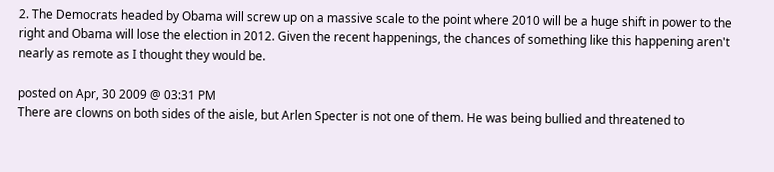2. The Democrats headed by Obama will screw up on a massive scale to the point where 2010 will be a huge shift in power to the right and Obama will lose the election in 2012. Given the recent happenings, the chances of something like this happening aren't nearly as remote as I thought they would be.

posted on Apr, 30 2009 @ 03:31 PM
There are clowns on both sides of the aisle, but Arlen Specter is not one of them. He was being bullied and threatened to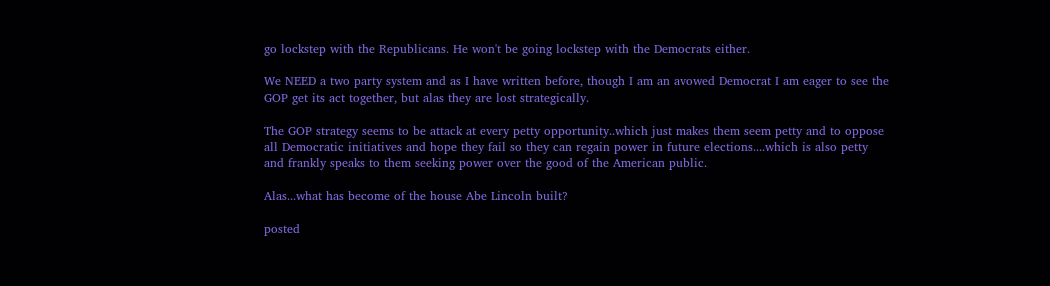go lockstep with the Republicans. He won't be going lockstep with the Democrats either.

We NEED a two party system and as I have written before, though I am an avowed Democrat I am eager to see the GOP get its act together, but alas they are lost strategically.

The GOP strategy seems to be attack at every petty opportunity..which just makes them seem petty and to oppose all Democratic initiatives and hope they fail so they can regain power in future elections....which is also petty and frankly speaks to them seeking power over the good of the American public.

Alas...what has become of the house Abe Lincoln built?

posted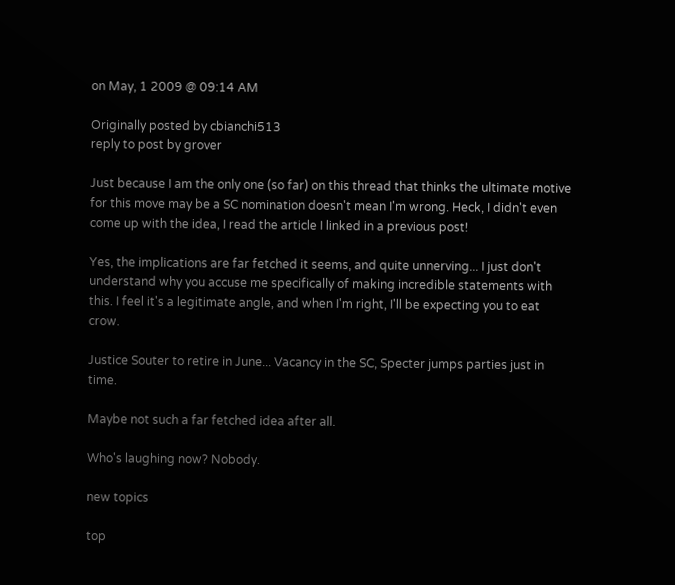on May, 1 2009 @ 09:14 AM

Originally posted by cbianchi513
reply to post by grover

Just because I am the only one (so far) on this thread that thinks the ultimate motive for this move may be a SC nomination doesn't mean I'm wrong. Heck, I didn't even come up with the idea, I read the article I linked in a previous post!

Yes, the implications are far fetched it seems, and quite unnerving... I just don't understand why you accuse me specifically of making incredible statements with this. I feel it's a legitimate angle, and when I'm right, I'll be expecting you to eat crow.

Justice Souter to retire in June... Vacancy in the SC, Specter jumps parties just in time.

Maybe not such a far fetched idea after all.

Who's laughing now? Nobody.

new topics

top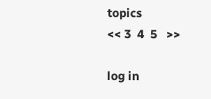topics
<< 3  4  5   >>

log in